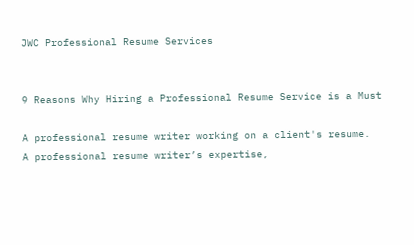JWC Professional Resume Services


9 Reasons Why Hiring a Professional Resume Service is a Must

A professional resume writer working on a client's resume.
A professional resume writer’s expertise,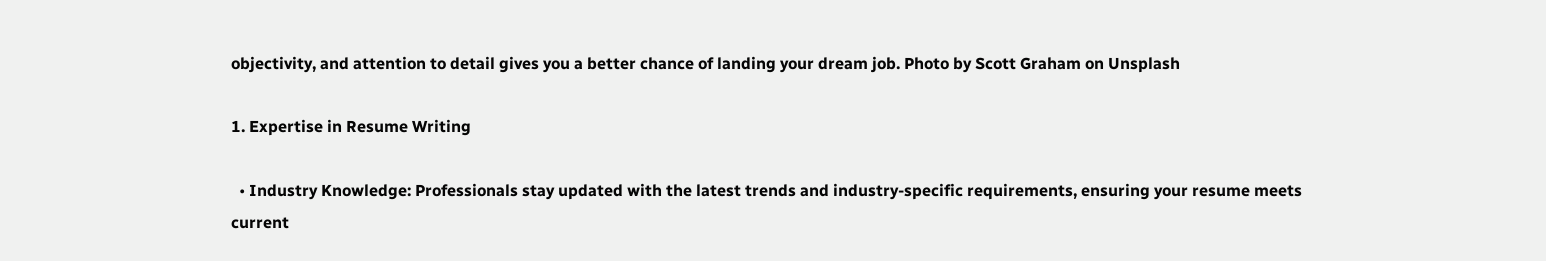objectivity, and attention to detail gives you a better chance of landing your dream job. Photo by Scott Graham on Unsplash

1. Expertise in Resume Writing

  • Industry Knowledge: Professionals stay updated with the latest trends and industry-specific requirements, ensuring your resume meets current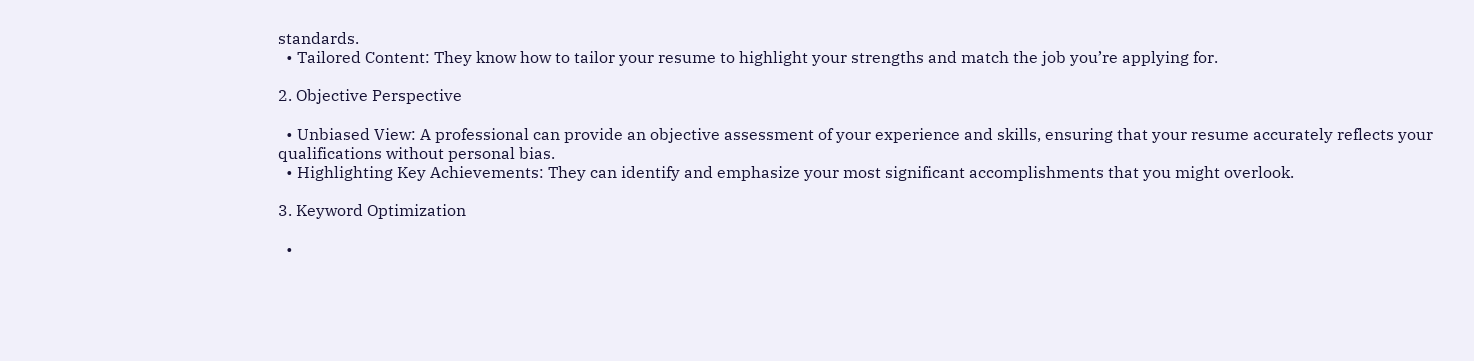standards.
  • Tailored Content: They know how to tailor your resume to highlight your strengths and match the job you’re applying for.

2. Objective Perspective

  • Unbiased View: A professional can provide an objective assessment of your experience and skills, ensuring that your resume accurately reflects your qualifications without personal bias.
  • Highlighting Key Achievements: They can identify and emphasize your most significant accomplishments that you might overlook.

3. Keyword Optimization

  •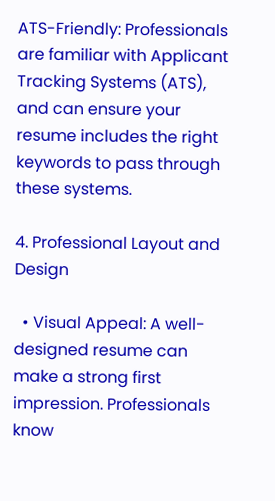ATS-Friendly: Professionals are familiar with Applicant Tracking Systems (ATS), and can ensure your resume includes the right keywords to pass through these systems.

4. Professional Layout and Design

  • Visual Appeal: A well-designed resume can make a strong first impression. Professionals know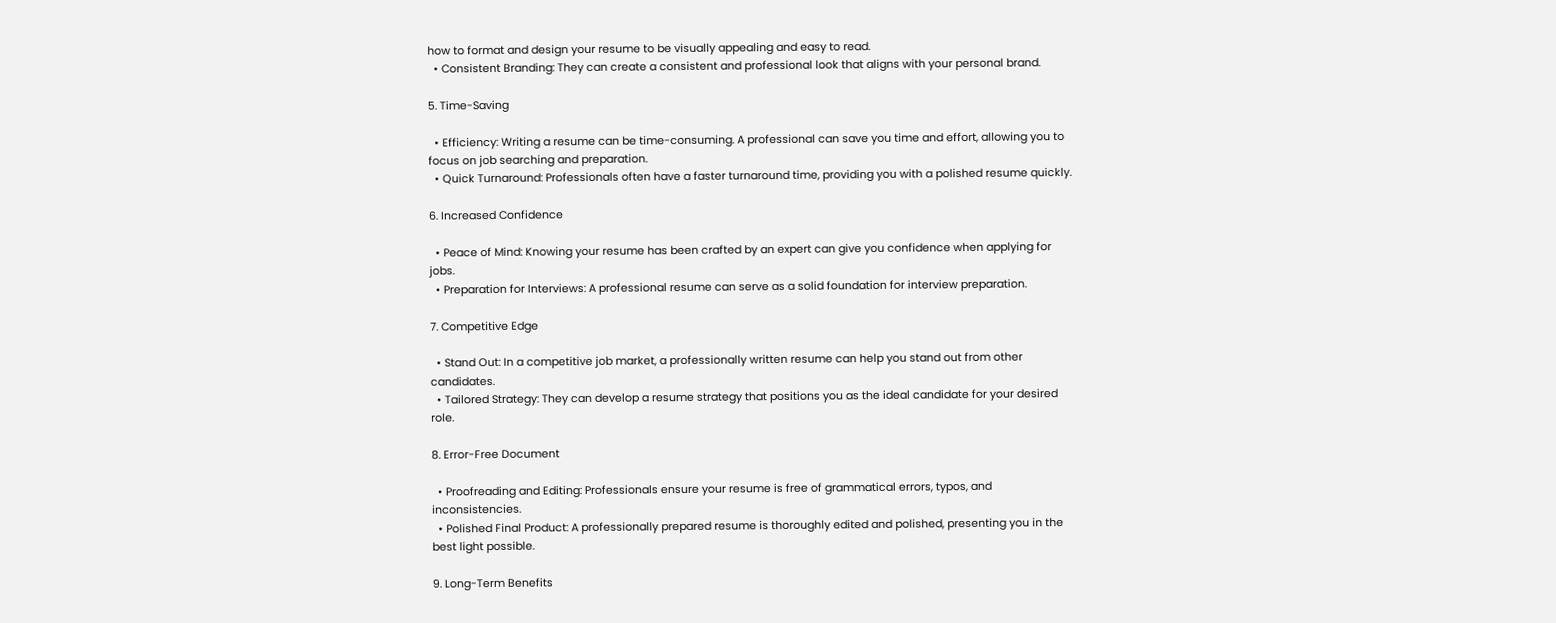how to format and design your resume to be visually appealing and easy to read.
  • Consistent Branding: They can create a consistent and professional look that aligns with your personal brand.

5. Time-Saving

  • Efficiency: Writing a resume can be time-consuming. A professional can save you time and effort, allowing you to focus on job searching and preparation.
  • Quick Turnaround: Professionals often have a faster turnaround time, providing you with a polished resume quickly.

6. Increased Confidence

  • Peace of Mind: Knowing your resume has been crafted by an expert can give you confidence when applying for jobs.
  • Preparation for Interviews: A professional resume can serve as a solid foundation for interview preparation.

7. Competitive Edge

  • Stand Out: In a competitive job market, a professionally written resume can help you stand out from other candidates.
  • Tailored Strategy: They can develop a resume strategy that positions you as the ideal candidate for your desired role.

8. Error-Free Document

  • Proofreading and Editing: Professionals ensure your resume is free of grammatical errors, typos, and inconsistencies.
  • Polished Final Product: A professionally prepared resume is thoroughly edited and polished, presenting you in the best light possible.

9. Long-Term Benefits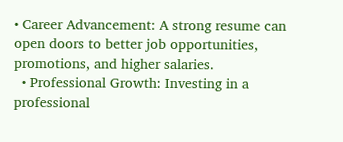• Career Advancement: A strong resume can open doors to better job opportunities, promotions, and higher salaries.
  • Professional Growth: Investing in a professional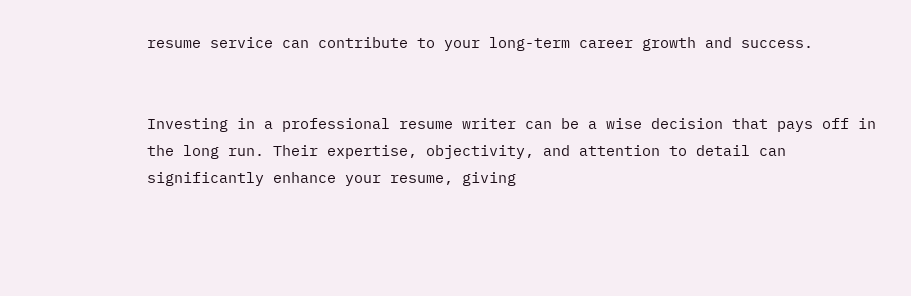resume service can contribute to your long-term career growth and success.


Investing in a professional resume writer can be a wise decision that pays off in the long run. Their expertise, objectivity, and attention to detail can significantly enhance your resume, giving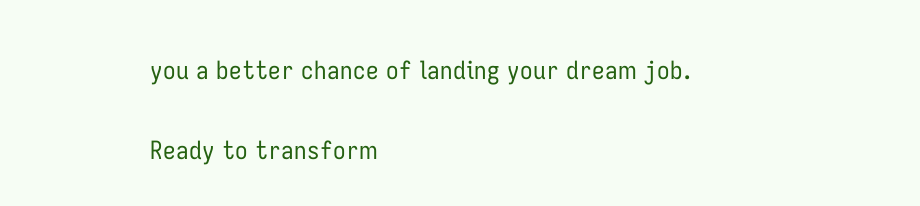you a better chance of landing your dream job.

Ready to transform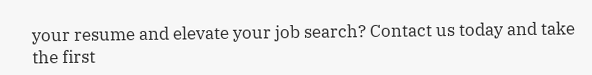your resume and elevate your job search? Contact us today and take the first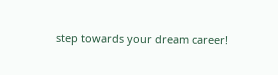step towards your dream career!